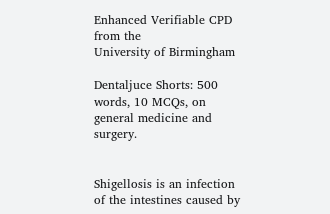Enhanced Verifiable CPD from the
University of Birmingham

Dentaljuce Shorts: 500 words, 10 MCQs, on general medicine and surgery.


Shigellosis is an infection of the intestines caused by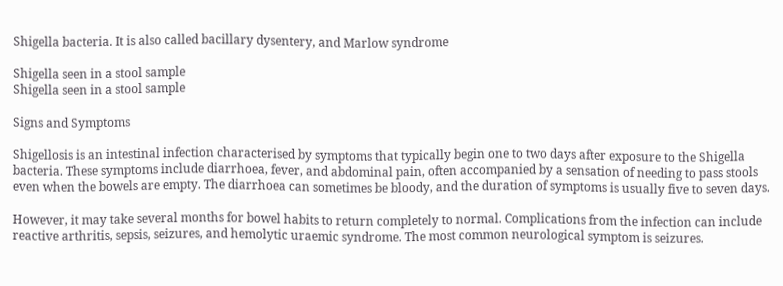Shigella bacteria. It is also called bacillary dysentery, and Marlow syndrome

Shigella seen in a stool sample
Shigella seen in a stool sample

Signs and Symptoms

Shigellosis is an intestinal infection characterised by symptoms that typically begin one to two days after exposure to the Shigella bacteria. These symptoms include diarrhoea, fever, and abdominal pain, often accompanied by a sensation of needing to pass stools even when the bowels are empty. The diarrhoea can sometimes be bloody, and the duration of symptoms is usually five to seven days.

However, it may take several months for bowel habits to return completely to normal. Complications from the infection can include reactive arthritis, sepsis, seizures, and hemolytic uraemic syndrome. The most common neurological symptom is seizures.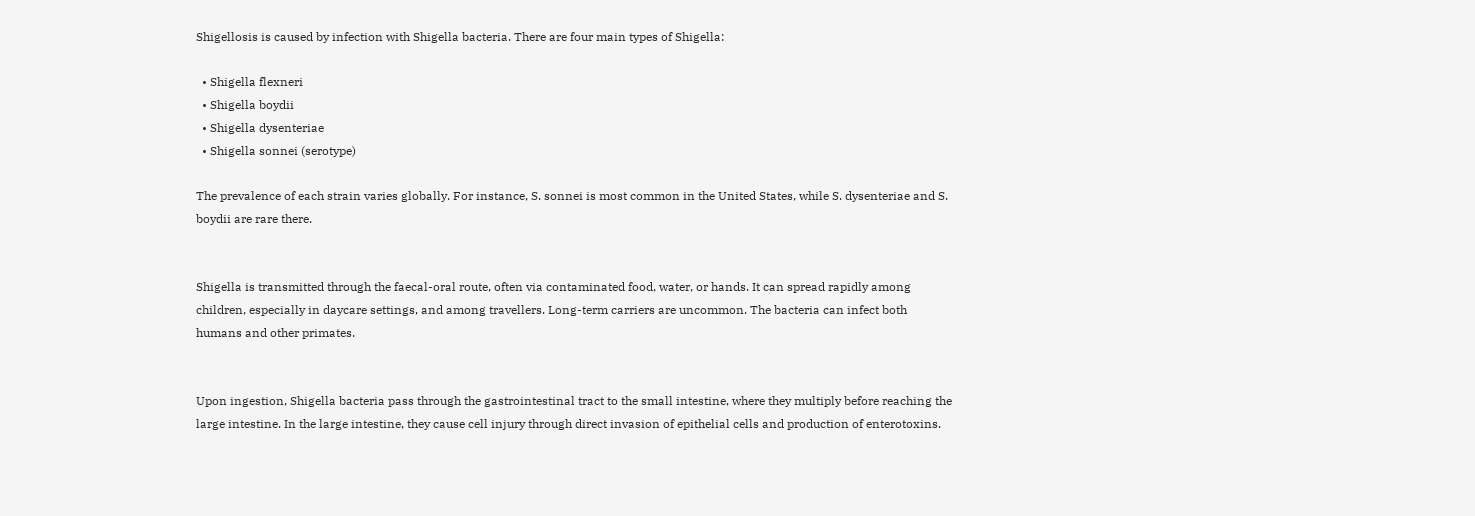Shigellosis is caused by infection with Shigella bacteria. There are four main types of Shigella:

  • Shigella flexneri
  • Shigella boydii
  • Shigella dysenteriae
  • Shigella sonnei (serotype)

The prevalence of each strain varies globally. For instance, S. sonnei is most common in the United States, while S. dysenteriae and S. boydii are rare there.


Shigella is transmitted through the faecal-oral route, often via contaminated food, water, or hands. It can spread rapidly among children, especially in daycare settings, and among travellers. Long-term carriers are uncommon. The bacteria can infect both humans and other primates.


Upon ingestion, Shigella bacteria pass through the gastrointestinal tract to the small intestine, where they multiply before reaching the large intestine. In the large intestine, they cause cell injury through direct invasion of epithelial cells and production of enterotoxins.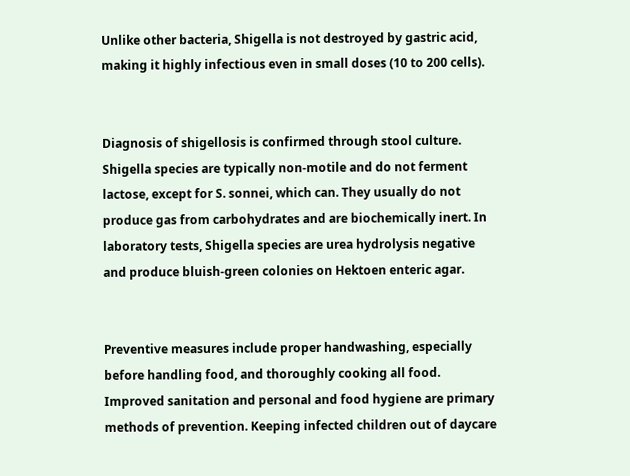Unlike other bacteria, Shigella is not destroyed by gastric acid, making it highly infectious even in small doses (10 to 200 cells).


Diagnosis of shigellosis is confirmed through stool culture. Shigella species are typically non-motile and do not ferment lactose, except for S. sonnei, which can. They usually do not produce gas from carbohydrates and are biochemically inert. In laboratory tests, Shigella species are urea hydrolysis negative and produce bluish-green colonies on Hektoen enteric agar.


Preventive measures include proper handwashing, especially before handling food, and thoroughly cooking all food. Improved sanitation and personal and food hygiene are primary methods of prevention. Keeping infected children out of daycare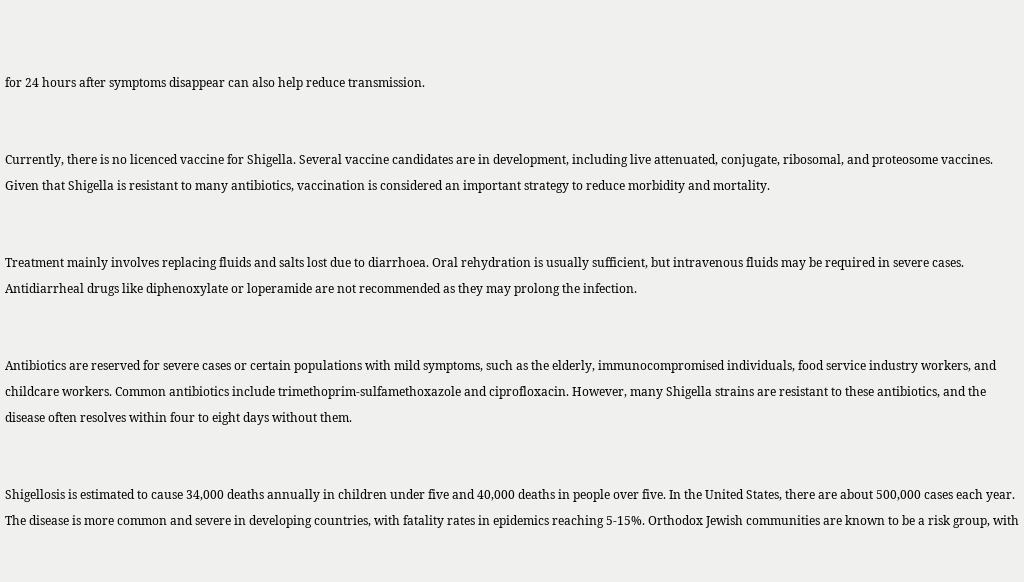for 24 hours after symptoms disappear can also help reduce transmission.


Currently, there is no licenced vaccine for Shigella. Several vaccine candidates are in development, including live attenuated, conjugate, ribosomal, and proteosome vaccines. Given that Shigella is resistant to many antibiotics, vaccination is considered an important strategy to reduce morbidity and mortality.


Treatment mainly involves replacing fluids and salts lost due to diarrhoea. Oral rehydration is usually sufficient, but intravenous fluids may be required in severe cases. Antidiarrheal drugs like diphenoxylate or loperamide are not recommended as they may prolong the infection.


Antibiotics are reserved for severe cases or certain populations with mild symptoms, such as the elderly, immunocompromised individuals, food service industry workers, and childcare workers. Common antibiotics include trimethoprim-sulfamethoxazole and ciprofloxacin. However, many Shigella strains are resistant to these antibiotics, and the disease often resolves within four to eight days without them.


Shigellosis is estimated to cause 34,000 deaths annually in children under five and 40,000 deaths in people over five. In the United States, there are about 500,000 cases each year. The disease is more common and severe in developing countries, with fatality rates in epidemics reaching 5-15%. Orthodox Jewish communities are known to be a risk group, with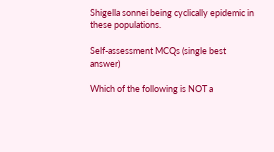Shigella sonnei being cyclically epidemic in these populations.

Self-assessment MCQs (single best answer)

Which of the following is NOT a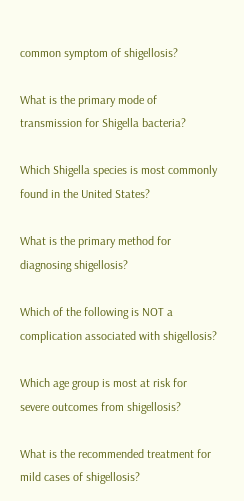common symptom of shigellosis?

What is the primary mode of transmission for Shigella bacteria?

Which Shigella species is most commonly found in the United States?

What is the primary method for diagnosing shigellosis?

Which of the following is NOT a complication associated with shigellosis?

Which age group is most at risk for severe outcomes from shigellosis?

What is the recommended treatment for mild cases of shigellosis?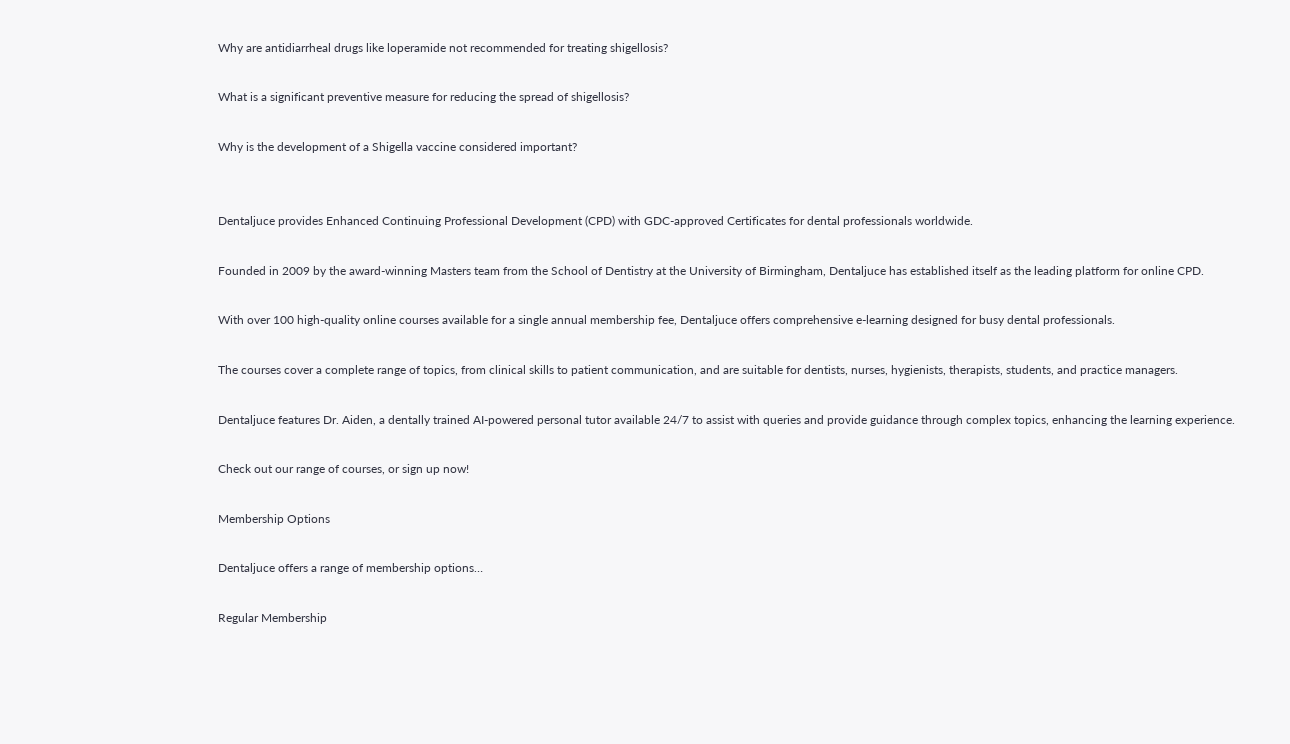Why are antidiarrheal drugs like loperamide not recommended for treating shigellosis?

What is a significant preventive measure for reducing the spread of shigellosis?

Why is the development of a Shigella vaccine considered important?


Dentaljuce provides Enhanced Continuing Professional Development (CPD) with GDC-approved Certificates for dental professionals worldwide.

Founded in 2009 by the award-winning Masters team from the School of Dentistry at the University of Birmingham, Dentaljuce has established itself as the leading platform for online CPD.

With over 100 high-quality online courses available for a single annual membership fee, Dentaljuce offers comprehensive e-learning designed for busy dental professionals.

The courses cover a complete range of topics, from clinical skills to patient communication, and are suitable for dentists, nurses, hygienists, therapists, students, and practice managers.

Dentaljuce features Dr. Aiden, a dentally trained AI-powered personal tutor available 24/7 to assist with queries and provide guidance through complex topics, enhancing the learning experience.

Check out our range of courses, or sign up now!

Membership Options

Dentaljuce offers a range of membership options…

Regular Membership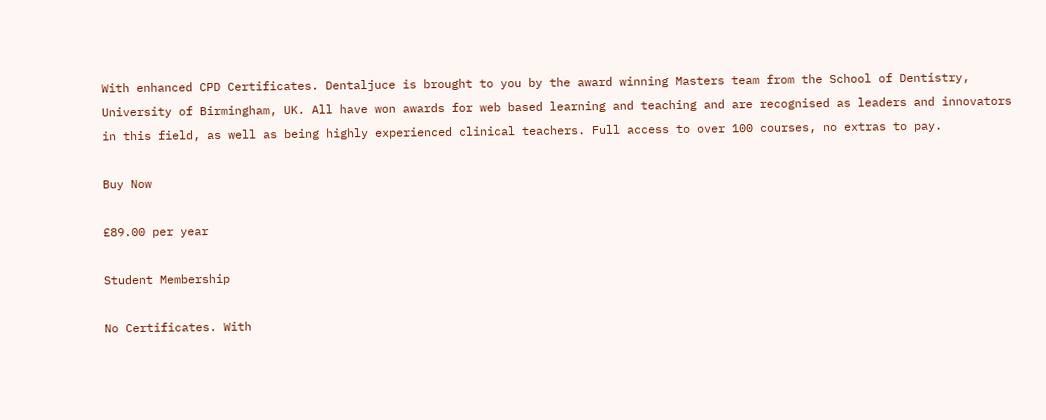With enhanced CPD Certificates. Dentaljuce is brought to you by the award winning Masters team from the School of Dentistry, University of Birmingham, UK. All have won awards for web based learning and teaching and are recognised as leaders and innovators in this field, as well as being highly experienced clinical teachers. Full access to over 100 courses, no extras to pay.

Buy Now

£89.00 per year

Student Membership

No Certificates. With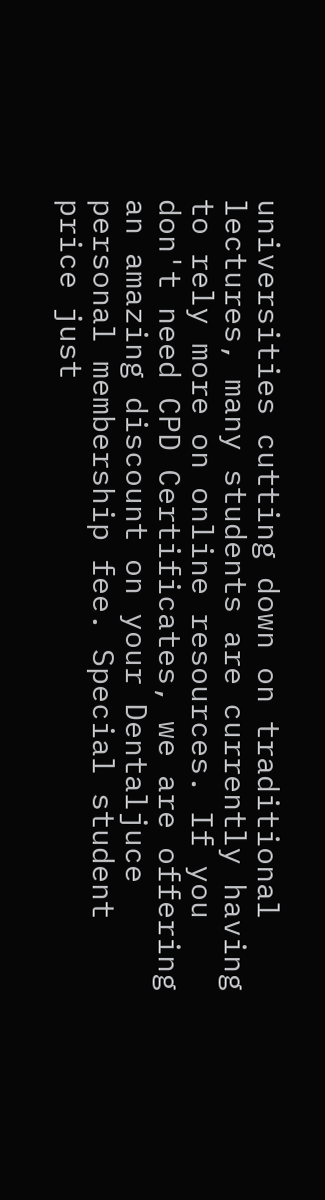universities cutting down on traditional lectures, many students are currently having to rely more on online resources. If you don't need CPD Certificates, we are offering an amazing discount on your Dentaljuce personal membership fee. Special student price just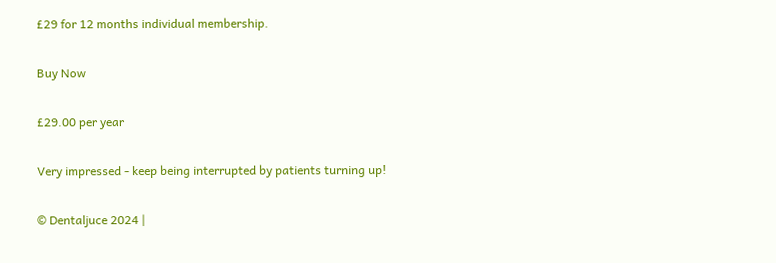£29 for 12 months individual membership.

Buy Now

£29.00 per year

Very impressed - keep being interrupted by patients turning up!

© Dentaljuce 2024 |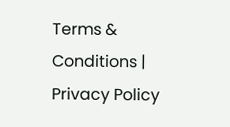Terms & Conditions | Privacy Policy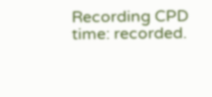Recording CPD time: recorded.